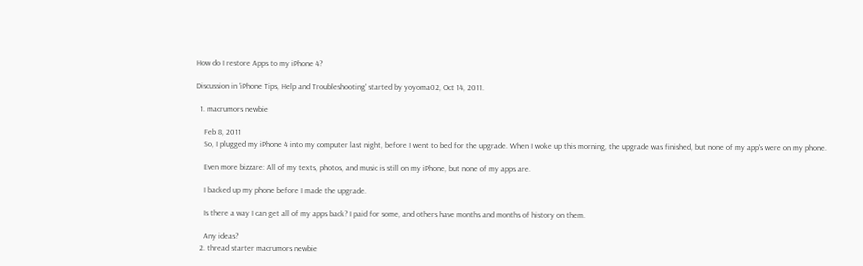How do I restore Apps to my iPhone 4?

Discussion in 'iPhone Tips, Help and Troubleshooting' started by yoyoma02, Oct 14, 2011.

  1. macrumors newbie

    Feb 8, 2011
    So, I plugged my iPhone 4 into my computer last night, before I went to bed for the upgrade. When I woke up this morning, the upgrade was finished, but none of my app's were on my phone.

    Even more bizzare: All of my texts, photos, and music is still on my iPhone, but none of my apps are.

    I backed up my phone before I made the upgrade.

    Is there a way I can get all of my apps back? I paid for some, and others have months and months of history on them.

    Any ideas?
  2. thread starter macrumors newbie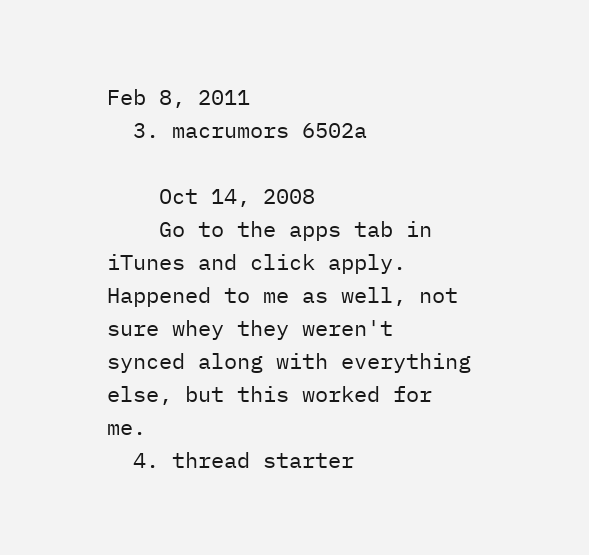Feb 8, 2011
  3. macrumors 6502a

    Oct 14, 2008
    Go to the apps tab in iTunes and click apply. Happened to me as well, not sure whey they weren't synced along with everything else, but this worked for me.
  4. thread starter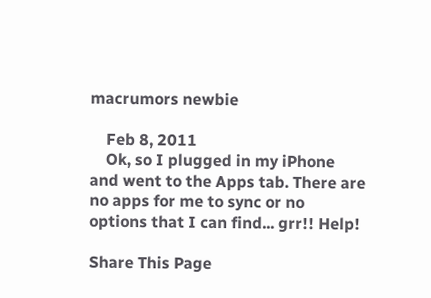macrumors newbie

    Feb 8, 2011
    Ok, so I plugged in my iPhone and went to the Apps tab. There are no apps for me to sync or no options that I can find... grr!! Help!

Share This Page